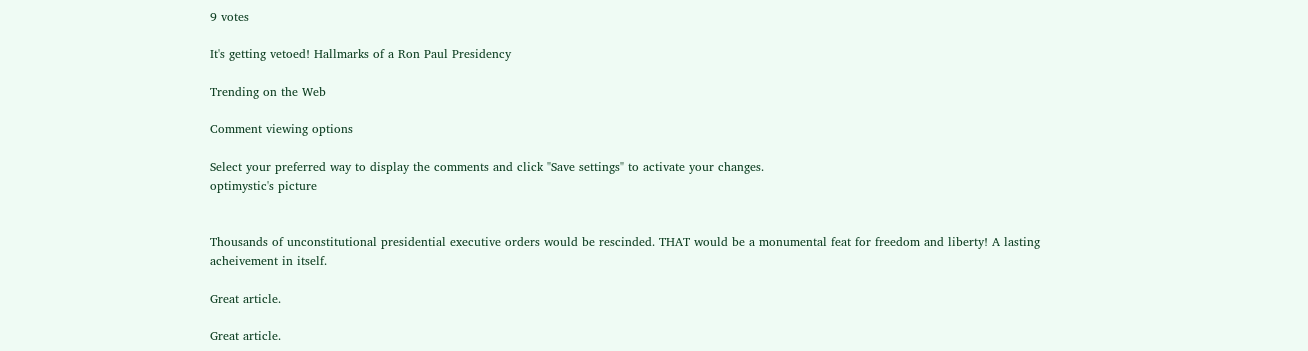9 votes

It's getting vetoed! Hallmarks of a Ron Paul Presidency

Trending on the Web

Comment viewing options

Select your preferred way to display the comments and click "Save settings" to activate your changes.
optimystic's picture


Thousands of unconstitutional presidential executive orders would be rescinded. THAT would be a monumental feat for freedom and liberty! A lasting acheivement in itself.

Great article.

Great article.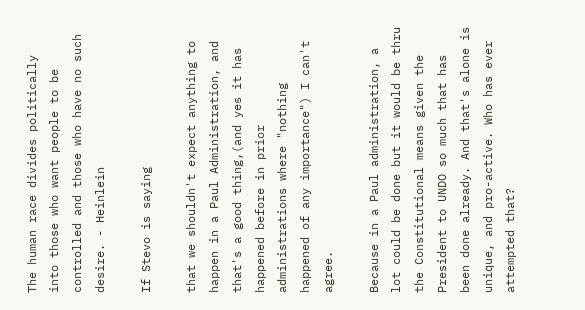The human race divides politically into those who want people to be controlled and those who have no such desire. - Heinlein

If Stevo is saying

that we shouldn't expect anything to happen in a Paul Administration, and that's a good thing,(and yes it has happened before in prior administrations where "nothing happened of any importance") I can't agree.

Because in a Paul administration, a lot could be done but it would be thru the Constitutional means given the President to UNDO so much that has been done already. And that's alone is unique, and pro-active. Who has ever attempted that?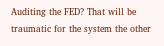Auditing the FED? That will be traumatic for the system the other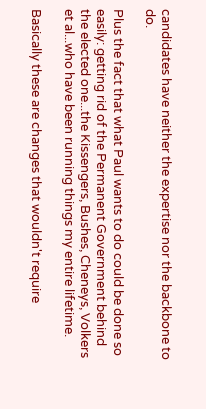candidates have neither the expertise nor the backbone to do.

Plus the fact that what Paul wants to do could be done so easily: getting rid of the Permanent Government behind the elected one...the Kissengers, Bushes, Cheneys, Volkers et al...who have been running things my entire lifetime.

Basically these are changes that wouldn't require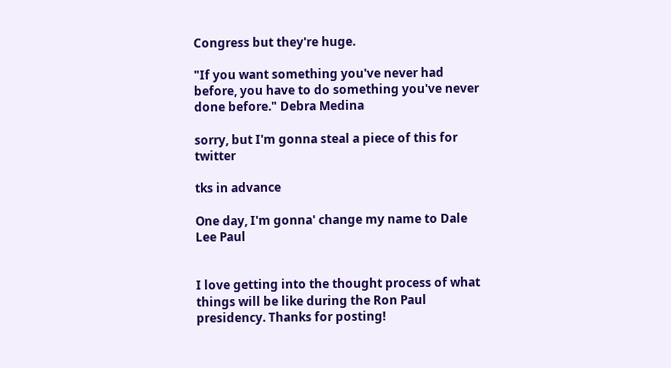Congress but they're huge.

"If you want something you've never had before, you have to do something you've never done before." Debra Medina

sorry, but I'm gonna steal a piece of this for twitter

tks in advance

One day, I'm gonna' change my name to Dale Lee Paul


I love getting into the thought process of what things will be like during the Ron Paul presidency. Thanks for posting!